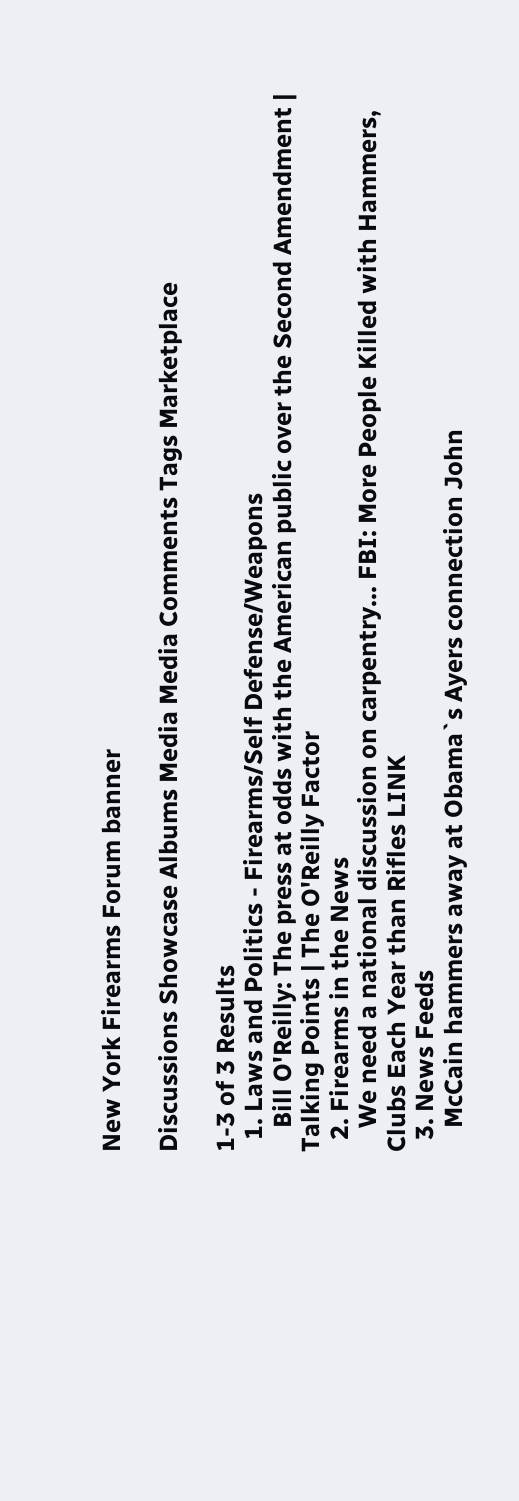New York Firearms Forum banner

Discussions Showcase Albums Media Media Comments Tags Marketplace

1-3 of 3 Results
  1. Laws and Politics - Firearms/Self Defense/Weapons
    Bill O'Reilly: The press at odds with the American public over the Second Amendment | Talking Points | The O'Reilly Factor
  2. Firearms in the News
    We need a national discussion on carpentry... FBI: More People Killed with Hammers, Clubs Each Year than Rifles LINK
  3. News Feeds
    McCain hammers away at Obama`s Ayers connection John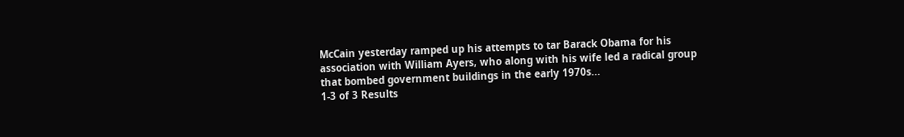McCain yesterday ramped up his attempts to tar Barack Obama for his association with William Ayers, who along with his wife led a radical group that bombed government buildings in the early 1970s...
1-3 of 3 Results